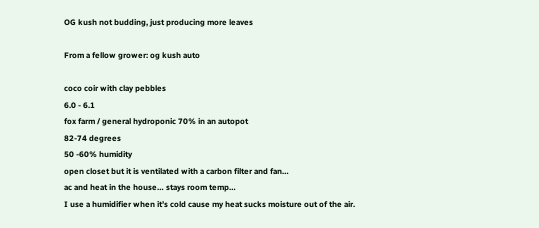OG kush not budding, just producing more leaves

From a fellow grower: og kush auto

coco coir with clay pebbles
6.0 - 6.1
fox farm / general hydroponic 70% in an autopot
82-74 degrees
50 -60% humidity
open closet but it is ventilated with a carbon filter and fan…
ac and heat in the house… stays room temp…
I use a humidifier when it’s cold cause my heat sucks moisture out of the air.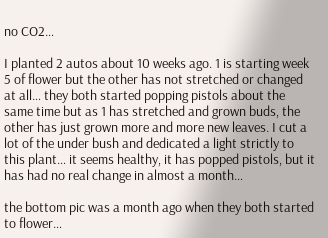no CO2…

I planted 2 autos about 10 weeks ago. 1 is starting week 5 of flower but the other has not stretched or changed at all… they both started popping pistols about the same time but as 1 has stretched and grown buds, the other has just grown more and more new leaves. I cut a lot of the under bush and dedicated a light strictly to this plant… it seems healthy, it has popped pistols, but it has had no real change in almost a month…

the bottom pic was a month ago when they both started to flower…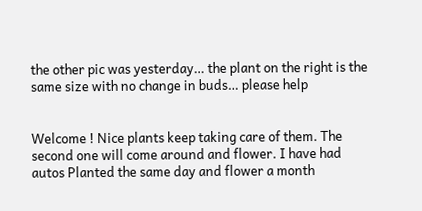the other pic was yesterday… the plant on the right is the same size with no change in buds… please help


Welcome ! Nice plants keep taking care of them. The second one will come around and flower. I have had autos Planted the same day and flower a month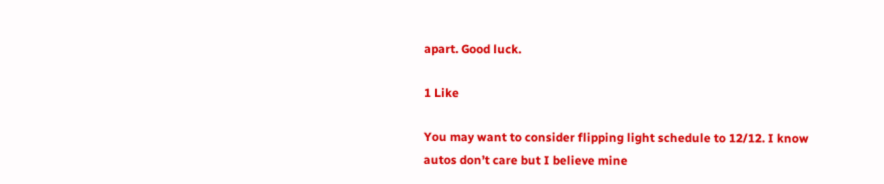apart. Good luck.

1 Like

You may want to consider flipping light schedule to 12/12. I know autos don’t care but I believe mine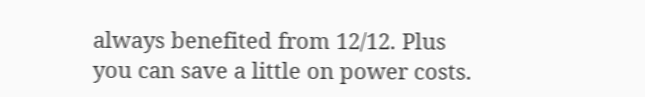always benefited from 12/12. Plus you can save a little on power costs.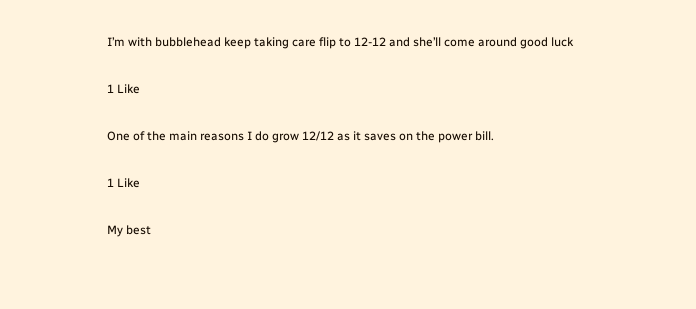I’m with bubblehead keep taking care flip to 12-12 and she’ll come around good luck

1 Like

One of the main reasons I do grow 12/12 as it saves on the power bill.

1 Like

My best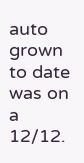auto grown to date was on a 12/12.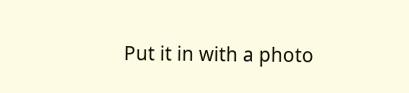Put it in with a photo